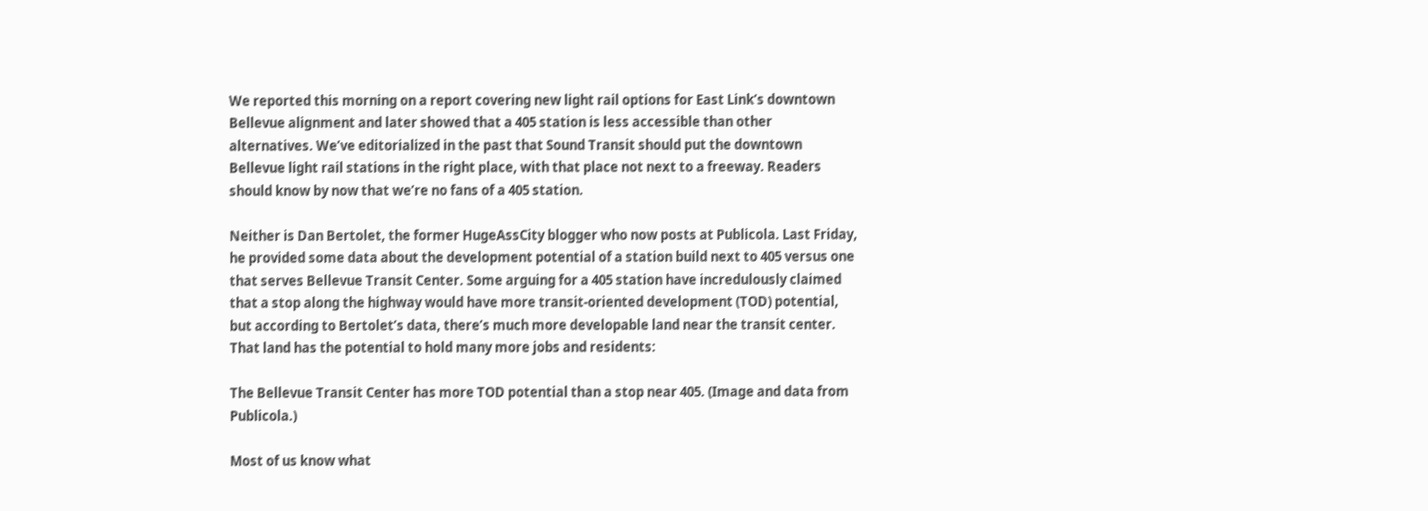We reported this morning on a report covering new light rail options for East Link’s downtown Bellevue alignment and later showed that a 405 station is less accessible than other alternatives. We’ve editorialized in the past that Sound Transit should put the downtown Bellevue light rail stations in the right place, with that place not next to a freeway. Readers should know by now that we’re no fans of a 405 station.

Neither is Dan Bertolet, the former HugeAssCity blogger who now posts at Publicola. Last Friday, he provided some data about the development potential of a station build next to 405 versus one that serves Bellevue Transit Center. Some arguing for a 405 station have incredulously claimed that a stop along the highway would have more transit-oriented development (TOD) potential, but according to Bertolet’s data, there’s much more developable land near the transit center. That land has the potential to hold many more jobs and residents:

The Bellevue Transit Center has more TOD potential than a stop near 405. (Image and data from Publicola.)

Most of us know what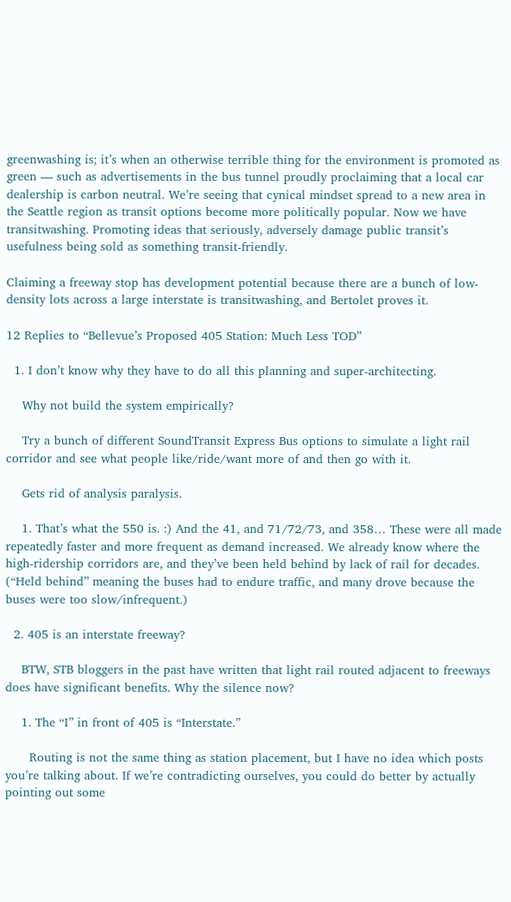greenwashing is; it’s when an otherwise terrible thing for the environment is promoted as green — such as advertisements in the bus tunnel proudly proclaiming that a local car dealership is carbon neutral. We’re seeing that cynical mindset spread to a new area in the Seattle region as transit options become more politically popular. Now we have transitwashing. Promoting ideas that seriously, adversely damage public transit’s usefulness being sold as something transit-friendly.

Claiming a freeway stop has development potential because there are a bunch of low-density lots across a large interstate is transitwashing, and Bertolet proves it.

12 Replies to “Bellevue’s Proposed 405 Station: Much Less TOD”

  1. I don’t know why they have to do all this planning and super-architecting.

    Why not build the system empirically?

    Try a bunch of different SoundTransit Express Bus options to simulate a light rail corridor and see what people like/ride/want more of and then go with it.

    Gets rid of analysis paralysis.

    1. That’s what the 550 is. :) And the 41, and 71/72/73, and 358… These were all made repeatedly faster and more frequent as demand increased. We already know where the high-ridership corridors are, and they’ve been held behind by lack of rail for decades. (“Held behind” meaning the buses had to endure traffic, and many drove because the buses were too slow/infrequent.)

  2. 405 is an interstate freeway?

    BTW, STB bloggers in the past have written that light rail routed adjacent to freeways does have significant benefits. Why the silence now?

    1. The “I” in front of 405 is “Interstate.”

      Routing is not the same thing as station placement, but I have no idea which posts you’re talking about. If we’re contradicting ourselves, you could do better by actually pointing out some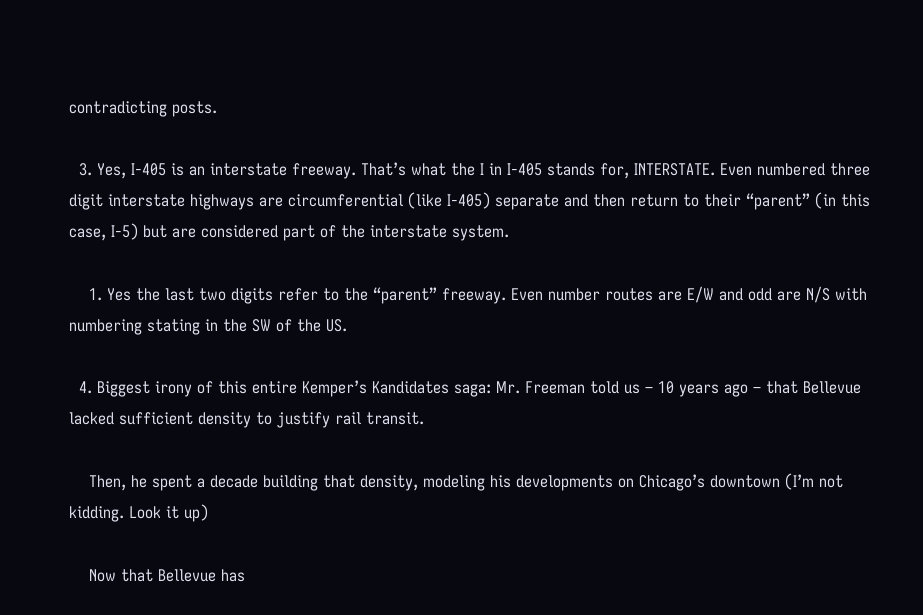contradicting posts.

  3. Yes, I-405 is an interstate freeway. That’s what the I in I-405 stands for, INTERSTATE. Even numbered three digit interstate highways are circumferential (like I-405) separate and then return to their “parent” (in this case, I-5) but are considered part of the interstate system.

    1. Yes the last two digits refer to the “parent” freeway. Even number routes are E/W and odd are N/S with numbering stating in the SW of the US.

  4. Biggest irony of this entire Kemper’s Kandidates saga: Mr. Freeman told us – 10 years ago – that Bellevue lacked sufficient density to justify rail transit.

    Then, he spent a decade building that density, modeling his developments on Chicago’s downtown (I’m not kidding. Look it up)

    Now that Bellevue has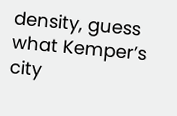density, guess what Kemper’s city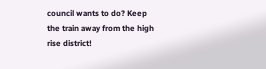council wants to do? Keep the train away from the high rise district!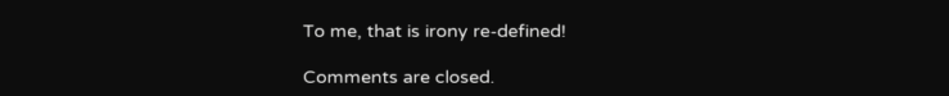To me, that is irony re-defined!

Comments are closed.